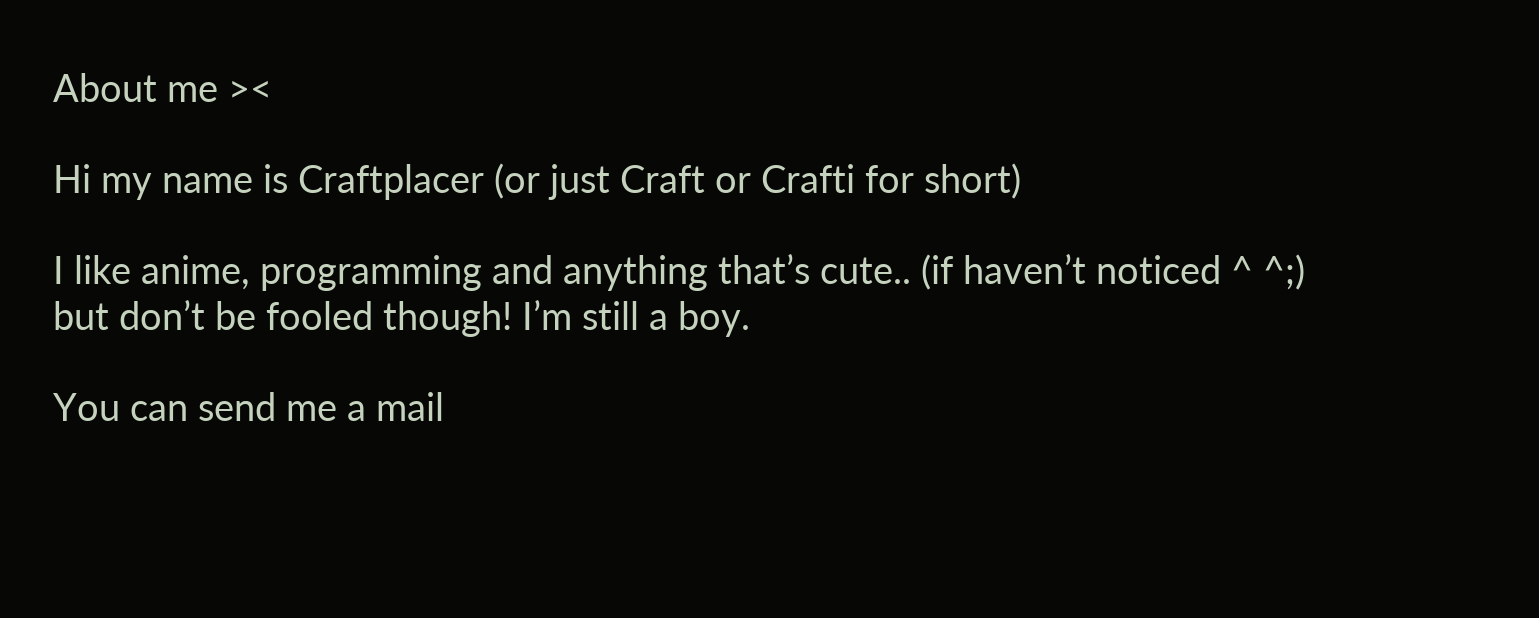About me ><

Hi my name is Craftplacer (or just Craft or Crafti for short)

I like anime, programming and anything that’s cute.. (if haven’t noticed ^ ^;) but don’t be fooled though! I’m still a boy.

You can send me a mail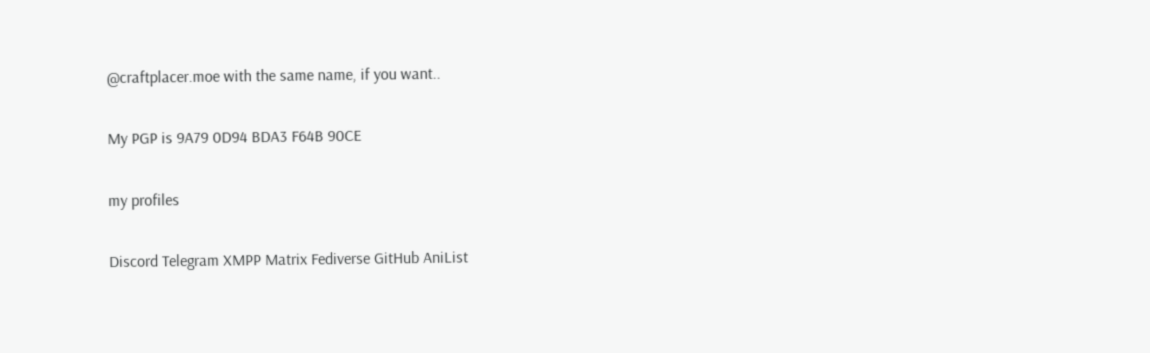@craftplacer.moe with the same name, if you want..

My PGP is 9A79 0D94 BDA3 F64B 90CE

my profiles

Discord Telegram XMPP Matrix Fediverse GitHub AniList